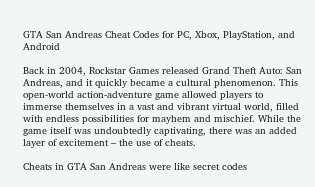GTA San Andreas Cheat Codes for PC, Xbox, PlayStation, and Android

Back in 2004, Rockstar Games released Grand Theft Auto: San Andreas, and it quickly became a cultural phenomenon. This open-world action-adventure game allowed players to immerse themselves in a vast and vibrant virtual world, filled with endless possibilities for mayhem and mischief. While the game itself was undoubtedly captivating, there was an added layer of excitement – the use of cheats.

Cheats in GTA San Andreas were like secret codes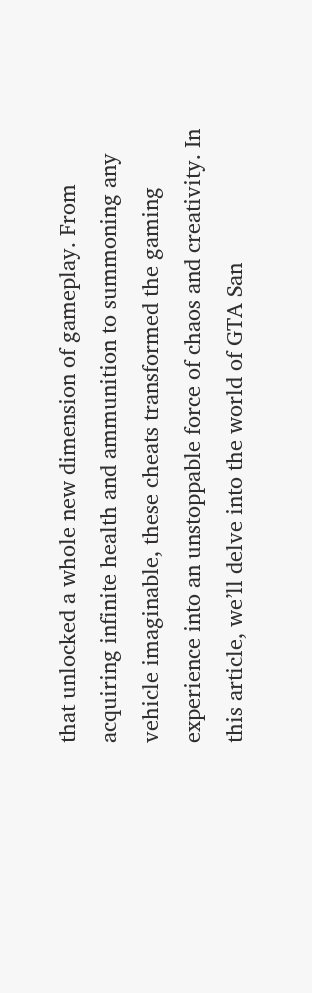that unlocked a whole new dimension of gameplay. From acquiring infinite health and ammunition to summoning any vehicle imaginable, these cheats transformed the gaming experience into an unstoppable force of chaos and creativity. In this article, we’ll delve into the world of GTA San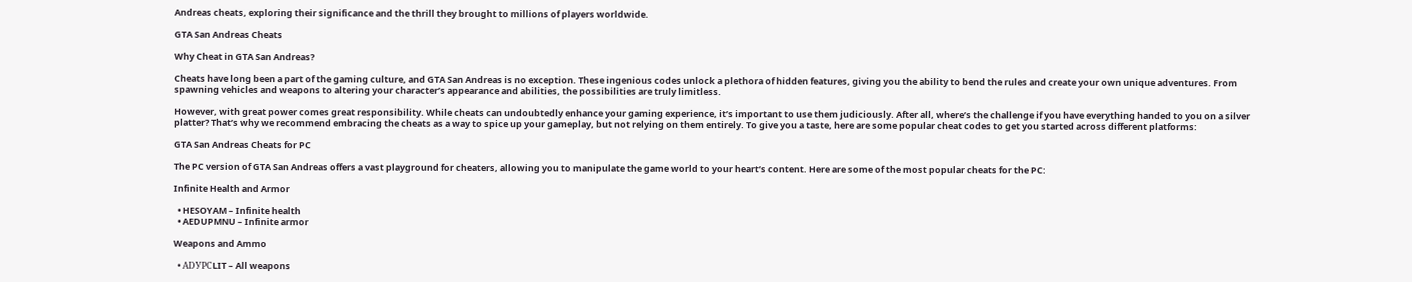Andreas cheats, exploring their significance and the thrill they brought to millions of players worldwide.

GTA San Andreas Cheats

Why Cheat in GTA San Andreas?

Cheats have long been a part of the gaming culture, and GTA San Andreas is no exception. These ingenious codes unlock a plethora of hidden features, giving you the ability to bend the rules and create your own unique adventures. From spawning vehicles and weapons to altering your character’s appearance and abilities, the possibilities are truly limitless.

However, with great power comes great responsibility. While cheats can undoubtedly enhance your gaming experience, it’s important to use them judiciously. After all, where’s the challenge if you have everything handed to you on a silver platter? That’s why we recommend embracing the cheats as a way to spice up your gameplay, but not relying on them entirely. To give you a taste, here are some popular cheat codes to get you started across different platforms:

GTA San Andreas Cheats for PC

The PC version of GTA San Andreas offers a vast playground for cheaters, allowing you to manipulate the game world to your heart’s content. Here are some of the most popular cheats for the PC:

Infinite Health and Armor

  • HESOYAM – Infinite health
  • AEDUPMNU – Infinite armor

Weapons and Ammo

  • АDУРСLIT – All weapons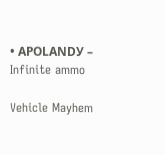• АРОLАNDУ – Infinite ammo

Vehicle Mayhem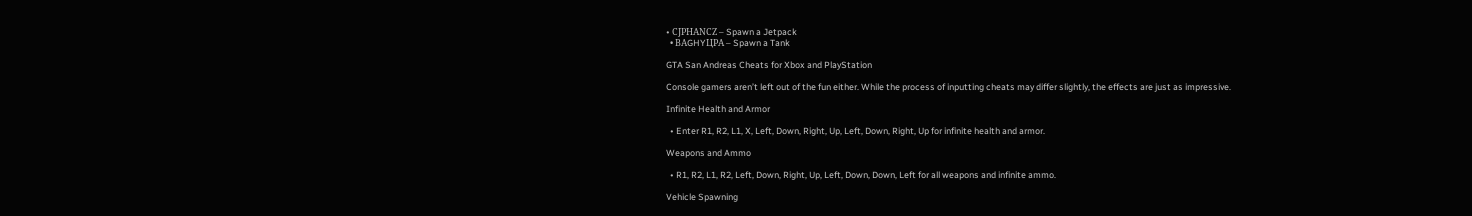• CЈPHАNСZ – Spawn a Jetpack
  • ВАGHYЦРА – Spawn a Tank

GTA San Andreas Cheats for Xbox and PlayStation

Console gamers aren’t left out of the fun either. While the process of inputting cheats may differ slightly, the effects are just as impressive.

Infinite Health and Armor

  • Enter R1, R2, L1, X, Left, Down, Right, Up, Left, Down, Right, Up for infinite health and armor.

Weapons and Ammo

  • R1, R2, L1, R2, Left, Down, Right, Up, Left, Down, Down, Left for all weapons and infinite ammo.

Vehicle Spawning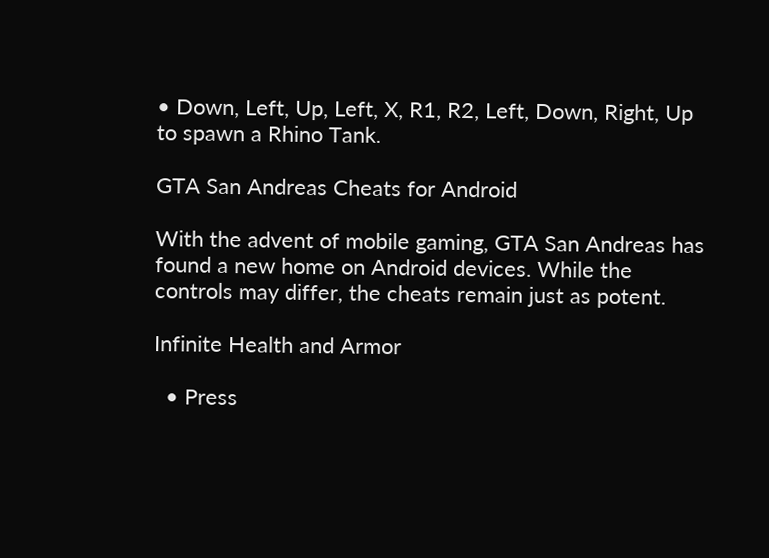• Down, Left, Up, Left, X, R1, R2, Left, Down, Right, Up to spawn a Rhino Tank.

GTA San Andreas Cheats for Android

With the advent of mobile gaming, GTA San Andreas has found a new home on Android devices. While the controls may differ, the cheats remain just as potent.

Infinite Health and Armor

  • Press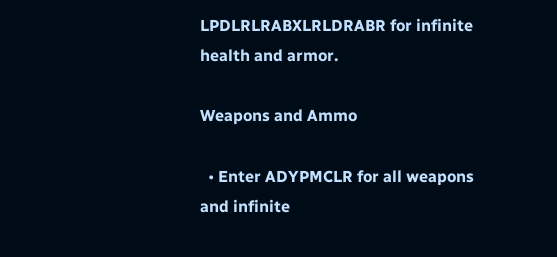LPDLRLRABXLRLDRABR for infinite health and armor.

Weapons and Ammo

  • Enter ADYPMCLR for all weapons and infinite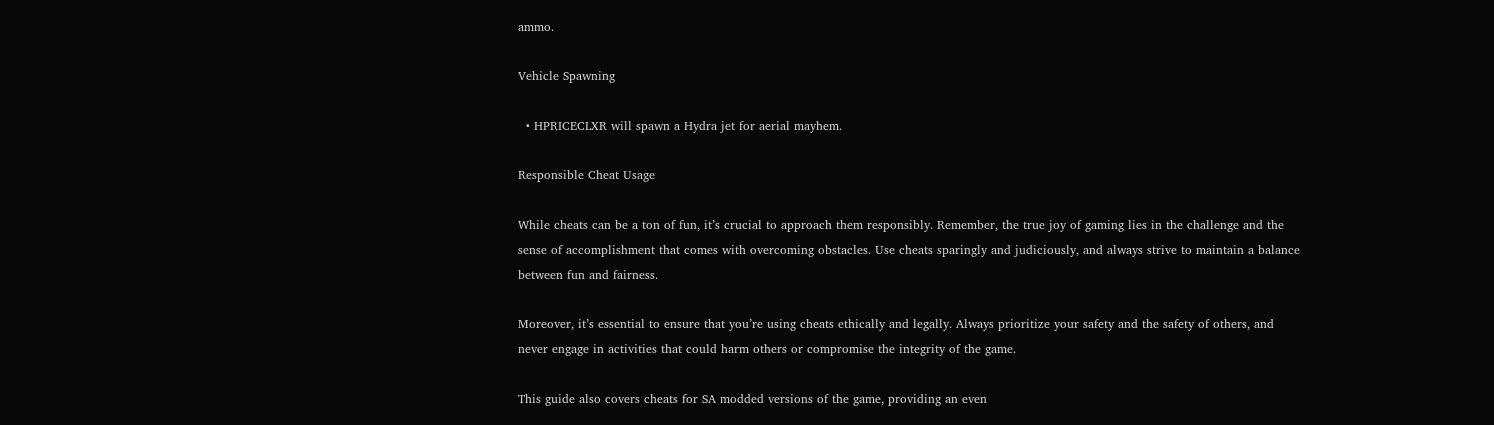ammo.

Vehicle Spawning

  • HPRICECLXR will spawn a Hydra jet for aerial mayhem.

Responsible Cheat Usage

While cheats can be a ton of fun, it’s crucial to approach them responsibly. Remember, the true joy of gaming lies in the challenge and the sense of accomplishment that comes with overcoming obstacles. Use cheats sparingly and judiciously, and always strive to maintain a balance between fun and fairness.

Moreover, it’s essential to ensure that you’re using cheats ethically and legally. Always prioritize your safety and the safety of others, and never engage in activities that could harm others or compromise the integrity of the game.

This guide also covers cheats for SA modded versions of the game, providing an even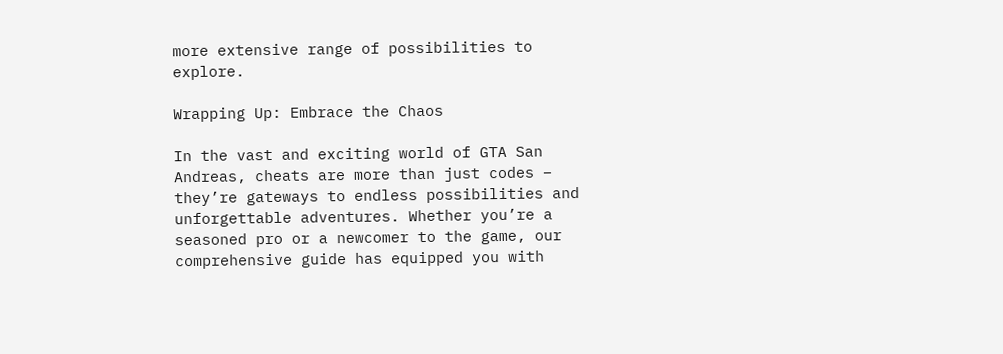more extensive range of possibilities to explore.

Wrapping Up: Embrace the Chaos

In the vast and exciting world of GTA San Andreas, cheats are more than just codes – they’re gateways to endless possibilities and unforgettable adventures. Whether you’re a seasoned pro or a newcomer to the game, our comprehensive guide has equipped you with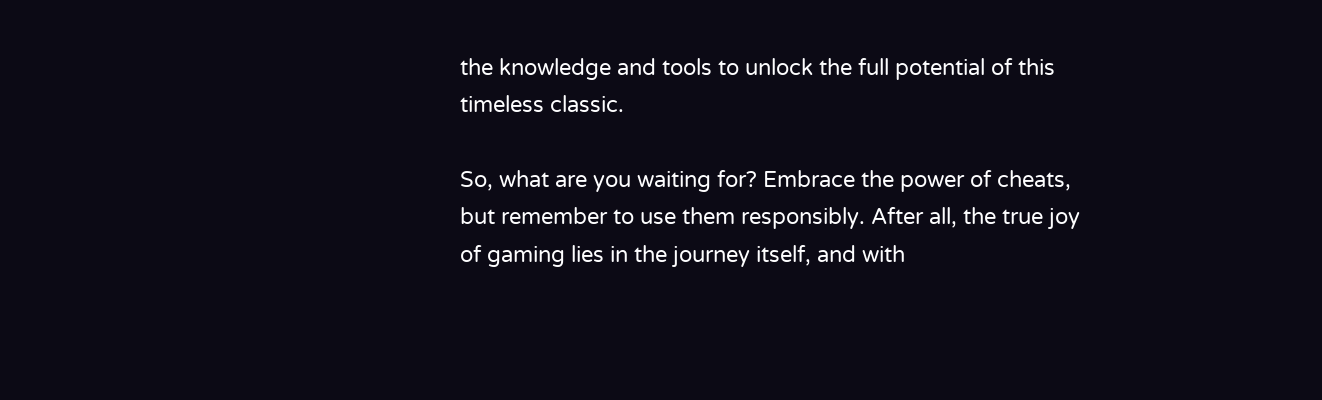the knowledge and tools to unlock the full potential of this timeless classic.

So, what are you waiting for? Embrace the power of cheats, but remember to use them responsibly. After all, the true joy of gaming lies in the journey itself, and with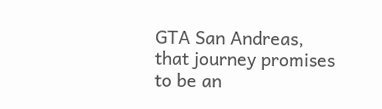GTA San Andreas, that journey promises to be an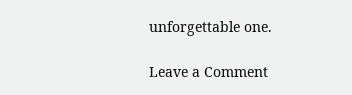unforgettable one.

Leave a Comment